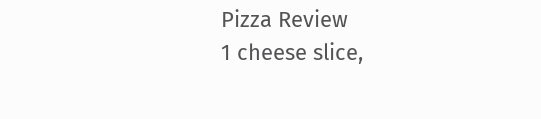Pizza Review
1 cheese slice,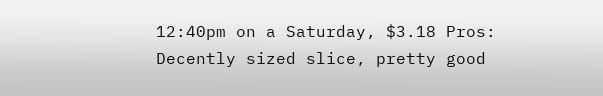12:40pm on a Saturday, $3.18 Pros: Decently sized slice, pretty good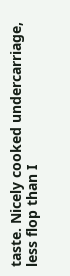taste. Nicely cooked undercarriage, less flop than I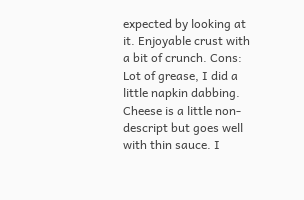expected by looking at it. Enjoyable crust with a bit of crunch. Cons: Lot of grease, I did a little napkin dabbing. Cheese is a little non-descript but goes well with thin sauce. I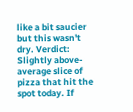like a bit saucier but this wasn't dry. Verdict: Slightly above-average slice of pizza that hit the spot today. If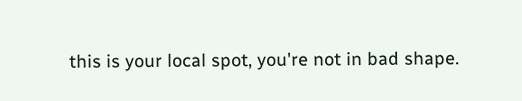this is your local spot, you're not in bad shape.